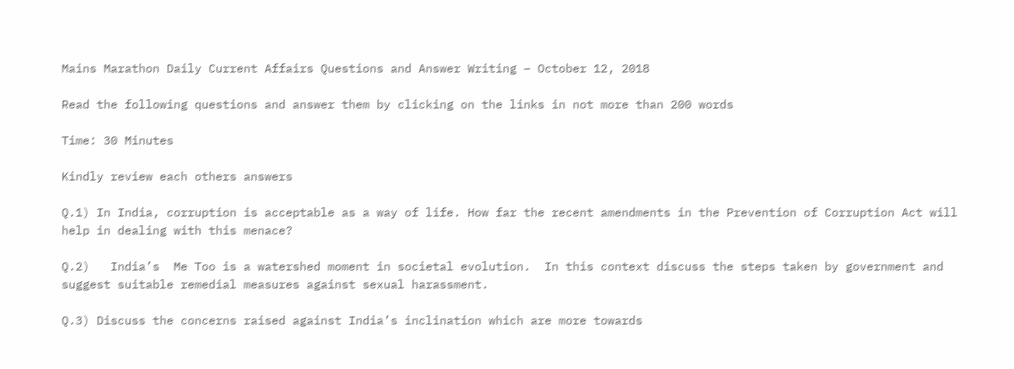Mains Marathon Daily Current Affairs Questions and Answer Writing – October 12, 2018

Read the following questions and answer them by clicking on the links in not more than 200 words

Time: 30 Minutes

Kindly review each others answers

Q.1) In India, corruption is acceptable as a way of life. How far the recent amendments in the Prevention of Corruption Act will help in dealing with this menace?

Q.2)   India’s  Me Too is a watershed moment in societal evolution.  In this context discuss the steps taken by government and suggest suitable remedial measures against sexual harassment.

Q.3) Discuss the concerns raised against India’s inclination which are more towards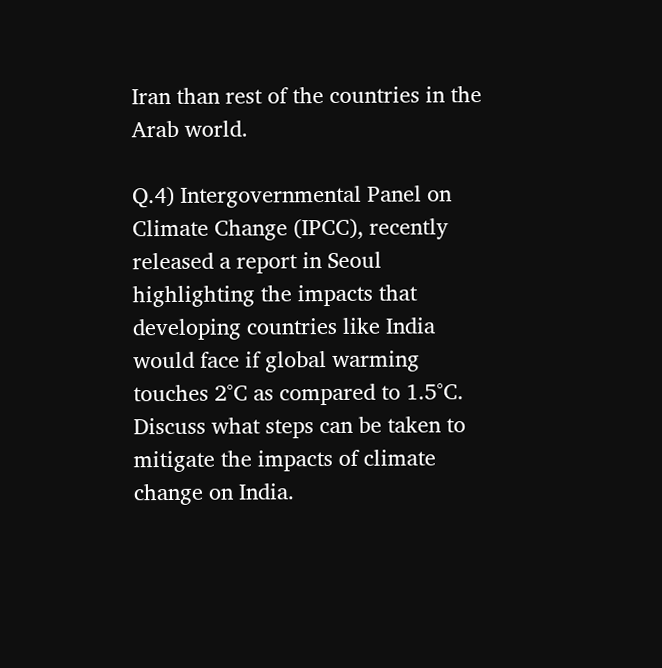Iran than rest of the countries in the Arab world.

Q.4) Intergovernmental Panel on Climate Change (IPCC), recently released a report in Seoul highlighting the impacts that developing countries like India would face if global warming touches 2°C as compared to 1.5°C. Discuss what steps can be taken to mitigate the impacts of climate change on India.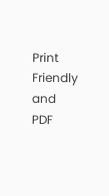Print Friendly and PDF